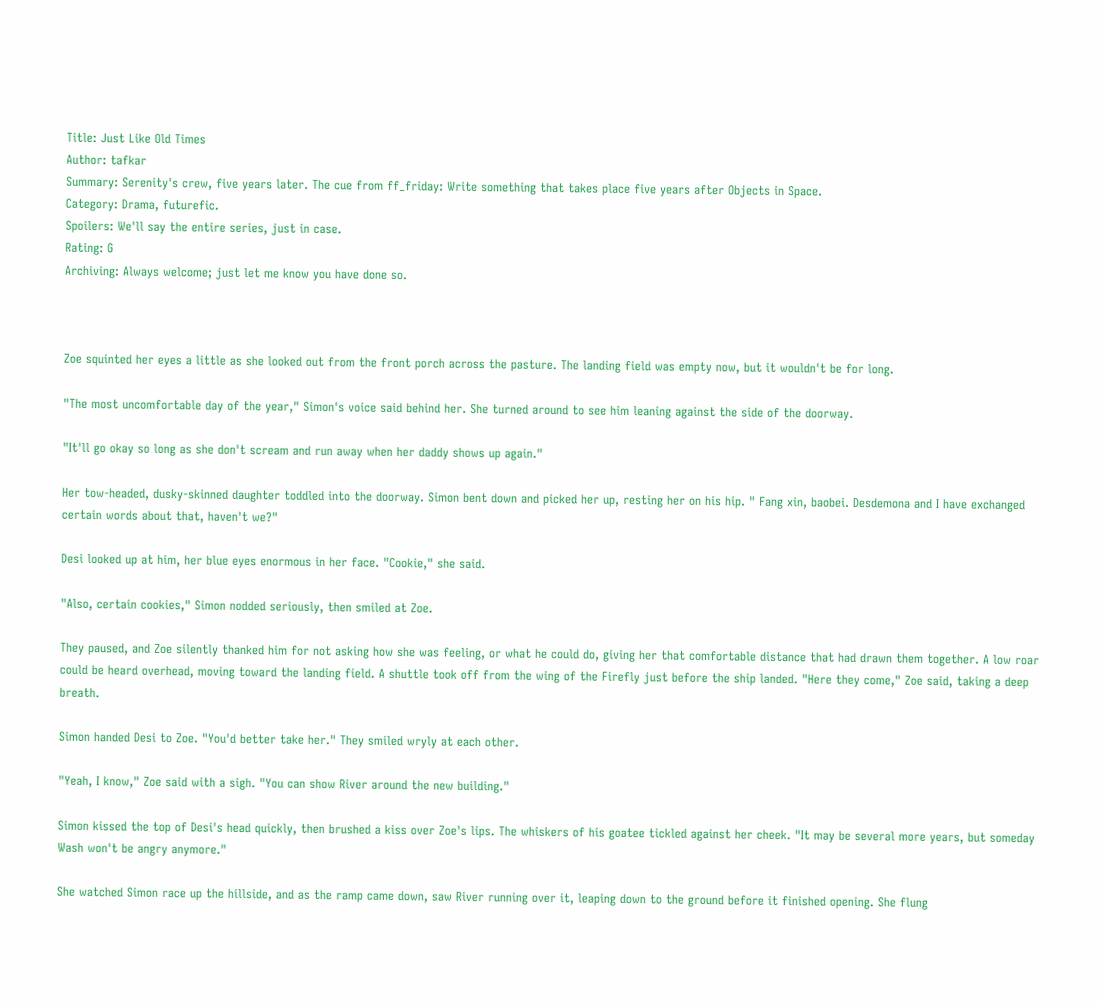Title: Just Like Old Times
Author: tafkar
Summary: Serenity's crew, five years later. The cue from ff_friday: Write something that takes place five years after Objects in Space.
Category: Drama, futurefic.
Spoilers: We'll say the entire series, just in case.
Rating: G
Archiving: Always welcome; just let me know you have done so.



Zoe squinted her eyes a little as she looked out from the front porch across the pasture. The landing field was empty now, but it wouldn't be for long.

"The most uncomfortable day of the year," Simon's voice said behind her. She turned around to see him leaning against the side of the doorway.

"It'll go okay so long as she don't scream and run away when her daddy shows up again."

Her tow-headed, dusky-skinned daughter toddled into the doorway. Simon bent down and picked her up, resting her on his hip. " Fang xin, baobei. Desdemona and I have exchanged certain words about that, haven't we?"

Desi looked up at him, her blue eyes enormous in her face. "Cookie," she said.

"Also, certain cookies," Simon nodded seriously, then smiled at Zoe.

They paused, and Zoe silently thanked him for not asking how she was feeling, or what he could do, giving her that comfortable distance that had drawn them together. A low roar could be heard overhead, moving toward the landing field. A shuttle took off from the wing of the Firefly just before the ship landed. "Here they come," Zoe said, taking a deep breath.

Simon handed Desi to Zoe. "You'd better take her." They smiled wryly at each other.

"Yeah, I know," Zoe said with a sigh. "You can show River around the new building."

Simon kissed the top of Desi's head quickly, then brushed a kiss over Zoe's lips. The whiskers of his goatee tickled against her cheek. "It may be several more years, but someday Wash won't be angry anymore."

She watched Simon race up the hillside, and as the ramp came down, saw River running over it, leaping down to the ground before it finished opening. She flung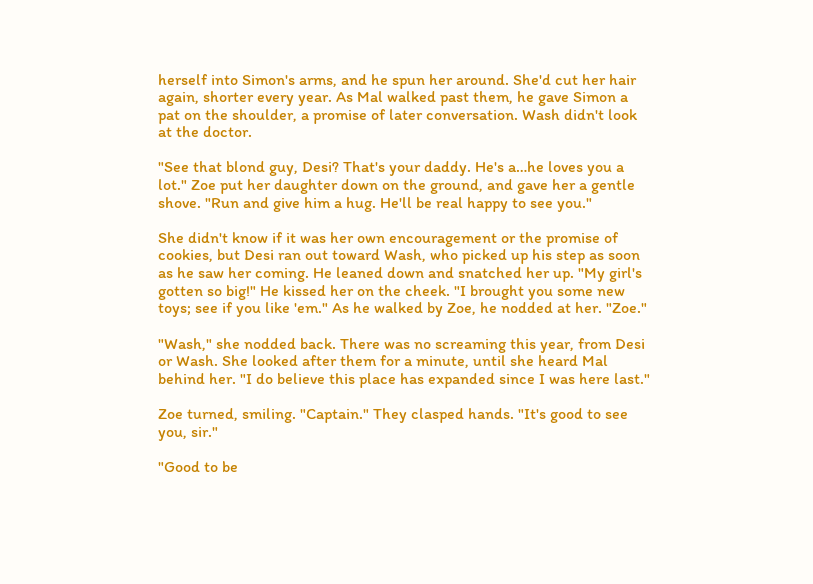herself into Simon's arms, and he spun her around. She'd cut her hair again, shorter every year. As Mal walked past them, he gave Simon a pat on the shoulder, a promise of later conversation. Wash didn't look at the doctor.

"See that blond guy, Desi? That's your daddy. He's a…he loves you a lot." Zoe put her daughter down on the ground, and gave her a gentle shove. "Run and give him a hug. He'll be real happy to see you."

She didn't know if it was her own encouragement or the promise of cookies, but Desi ran out toward Wash, who picked up his step as soon as he saw her coming. He leaned down and snatched her up. "My girl's gotten so big!" He kissed her on the cheek. "I brought you some new toys; see if you like 'em." As he walked by Zoe, he nodded at her. "Zoe."

"Wash," she nodded back. There was no screaming this year, from Desi or Wash. She looked after them for a minute, until she heard Mal behind her. "I do believe this place has expanded since I was here last."

Zoe turned, smiling. "Captain." They clasped hands. "It's good to see you, sir."

"Good to be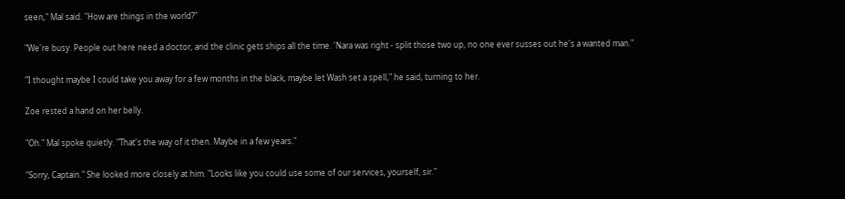seen," Mal said. "How are things in the world?"

"We're busy. People out here need a doctor, and the clinic gets ships all the time. 'Nara was right - split those two up, no one ever susses out he's a wanted man."

"I thought maybe I could take you away for a few months in the black, maybe let Wash set a spell," he said, turning to her.

Zoe rested a hand on her belly.

"Oh." Mal spoke quietly. "That's the way of it then. Maybe in a few years."

"Sorry, Captain." She looked more closely at him. "Looks like you could use some of our services, yourself, sir."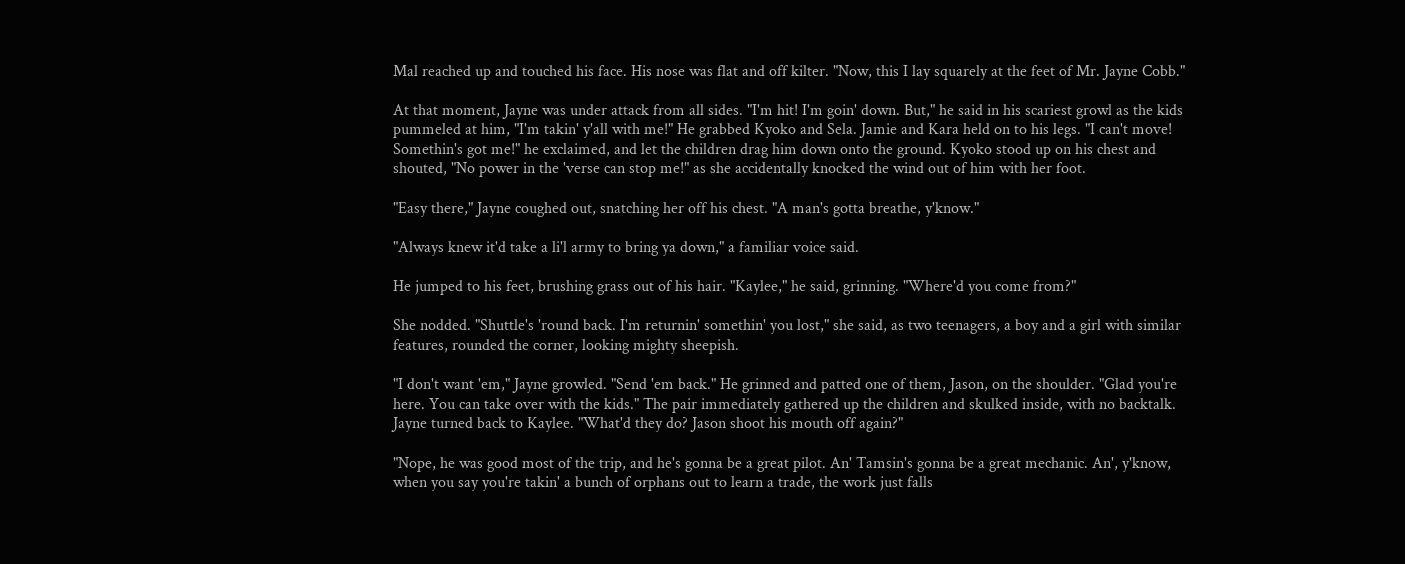Mal reached up and touched his face. His nose was flat and off kilter. "Now, this I lay squarely at the feet of Mr. Jayne Cobb."

At that moment, Jayne was under attack from all sides. "I'm hit! I'm goin' down. But," he said in his scariest growl as the kids pummeled at him, "I'm takin' y'all with me!" He grabbed Kyoko and Sela. Jamie and Kara held on to his legs. "I can't move! Somethin's got me!" he exclaimed, and let the children drag him down onto the ground. Kyoko stood up on his chest and shouted, "No power in the 'verse can stop me!" as she accidentally knocked the wind out of him with her foot.

"Easy there," Jayne coughed out, snatching her off his chest. "A man's gotta breathe, y'know."

"Always knew it'd take a li'l army to bring ya down," a familiar voice said.

He jumped to his feet, brushing grass out of his hair. "Kaylee," he said, grinning. "Where'd you come from?"

She nodded. "Shuttle's 'round back. I'm returnin' somethin' you lost," she said, as two teenagers, a boy and a girl with similar features, rounded the corner, looking mighty sheepish.

"I don't want 'em," Jayne growled. "Send 'em back." He grinned and patted one of them, Jason, on the shoulder. "Glad you're here. You can take over with the kids." The pair immediately gathered up the children and skulked inside, with no backtalk. Jayne turned back to Kaylee. "What'd they do? Jason shoot his mouth off again?"

"Nope, he was good most of the trip, and he's gonna be a great pilot. An' Tamsin's gonna be a great mechanic. An', y'know, when you say you're takin' a bunch of orphans out to learn a trade, the work just falls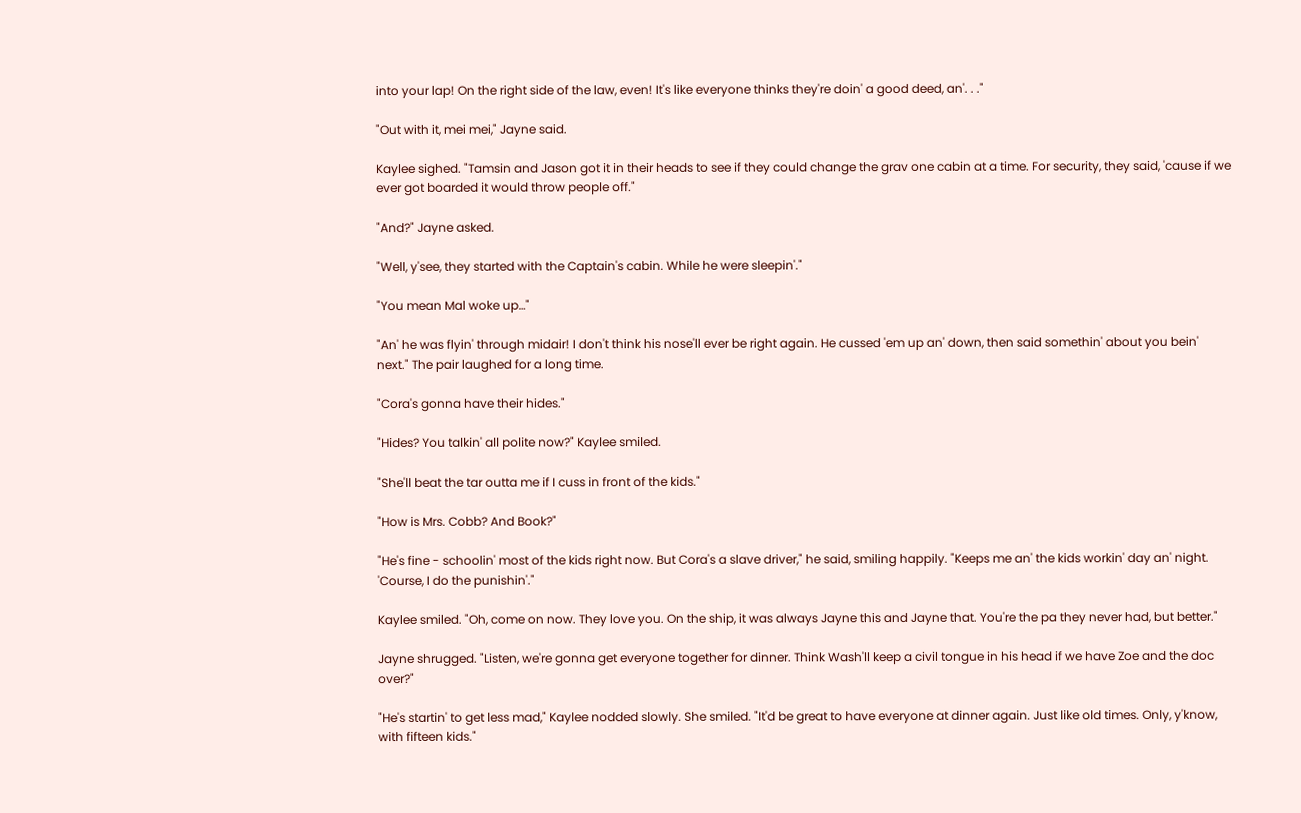into your lap! On the right side of the law, even! It's like everyone thinks they're doin' a good deed, an'. . ."

"Out with it, mei mei," Jayne said.

Kaylee sighed. "Tamsin and Jason got it in their heads to see if they could change the grav one cabin at a time. For security, they said, 'cause if we ever got boarded it would throw people off."

"And?" Jayne asked.

"Well, y'see, they started with the Captain's cabin. While he were sleepin'."

"You mean Mal woke up…"

"An' he was flyin' through midair! I don't think his nose'll ever be right again. He cussed 'em up an' down, then said somethin' about you bein' next." The pair laughed for a long time.

"Cora's gonna have their hides."

"Hides? You talkin' all polite now?" Kaylee smiled.

"She'll beat the tar outta me if I cuss in front of the kids."

"How is Mrs. Cobb? And Book?"

"He's fine - schoolin' most of the kids right now. But Cora's a slave driver," he said, smiling happily. "Keeps me an' the kids workin' day an' night. 'Course, I do the punishin'."

Kaylee smiled. "Oh, come on now. They love you. On the ship, it was always Jayne this and Jayne that. You're the pa they never had, but better."

Jayne shrugged. "Listen, we're gonna get everyone together for dinner. Think Wash'll keep a civil tongue in his head if we have Zoe and the doc over?"

"He's startin' to get less mad," Kaylee nodded slowly. She smiled. "It'd be great to have everyone at dinner again. Just like old times. Only, y'know, with fifteen kids."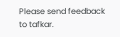Please send feedback to tafkar.